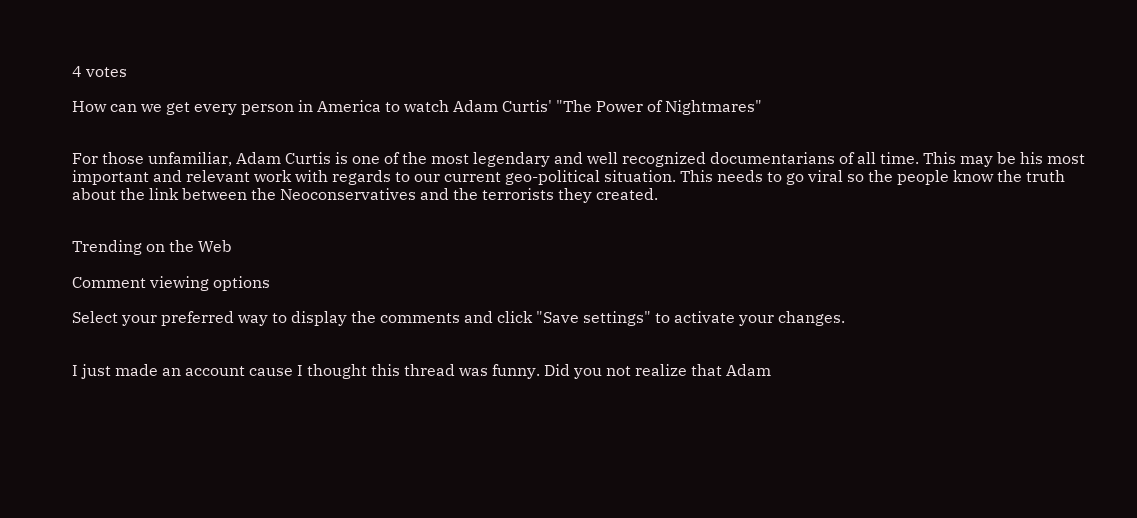4 votes

How can we get every person in America to watch Adam Curtis' "The Power of Nightmares"


For those unfamiliar, Adam Curtis is one of the most legendary and well recognized documentarians of all time. This may be his most important and relevant work with regards to our current geo-political situation. This needs to go viral so the people know the truth about the link between the Neoconservatives and the terrorists they created.


Trending on the Web

Comment viewing options

Select your preferred way to display the comments and click "Save settings" to activate your changes.


I just made an account cause I thought this thread was funny. Did you not realize that Adam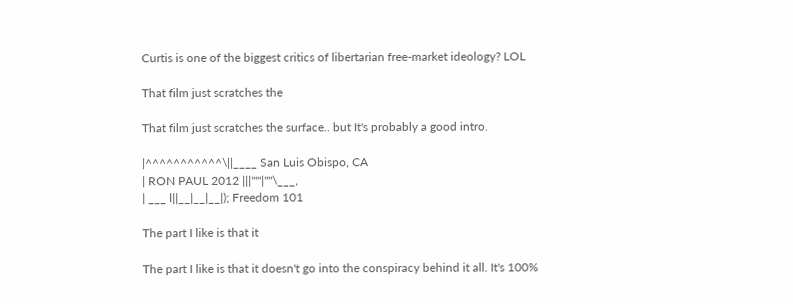Curtis is one of the biggest critics of libertarian free-market ideology? LOL

That film just scratches the

That film just scratches the surface.. but It's probably a good intro.

|^^^^^^^^^^^\||____ San Luis Obispo, CA
| RON PAUL 2012 |||""'|""\___,
| ___ l||__|__|__|); Freedom 101

The part I like is that it

The part I like is that it doesn't go into the conspiracy behind it all. It's 100%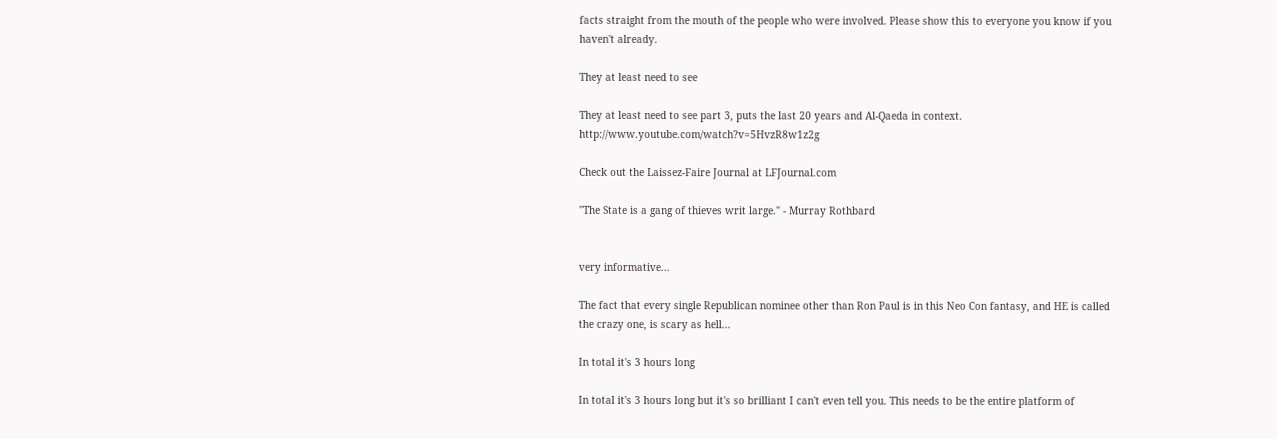facts straight from the mouth of the people who were involved. Please show this to everyone you know if you haven't already.

They at least need to see

They at least need to see part 3, puts the last 20 years and Al-Qaeda in context. http://www.youtube.com/watch?v=5HvzR8w1z2g

Check out the Laissez-Faire Journal at LFJournal.com

"The State is a gang of thieves writ large." - Murray Rothbard


very informative...

The fact that every single Republican nominee other than Ron Paul is in this Neo Con fantasy, and HE is called the crazy one, is scary as hell...

In total it's 3 hours long

In total it's 3 hours long but it's so brilliant I can't even tell you. This needs to be the entire platform of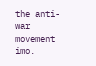the anti-war movement imo.